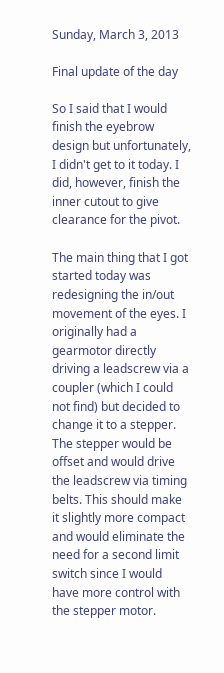Sunday, March 3, 2013

Final update of the day

So I said that I would finish the eyebrow design but unfortunately, I didn't get to it today. I did, however, finish the inner cutout to give clearance for the pivot.

The main thing that I got started today was redesigning the in/out movement of the eyes. I originally had a gearmotor directly driving a leadscrew via a coupler (which I could not find) but decided to change it to a stepper. The stepper would be offset and would drive the leadscrew via timing belts. This should make it slightly more compact and would eliminate the need for a second limit switch since I would have more control with the stepper motor.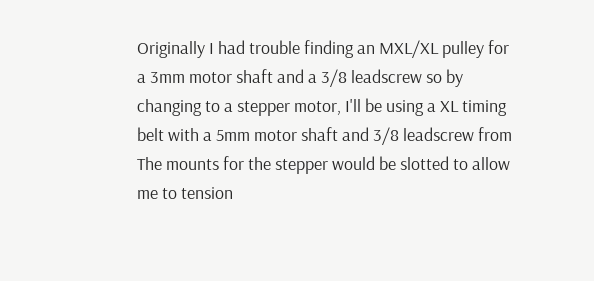Originally I had trouble finding an MXL/XL pulley for a 3mm motor shaft and a 3/8 leadscrew so by changing to a stepper motor, I'll be using a XL timing belt with a 5mm motor shaft and 3/8 leadscrew from The mounts for the stepper would be slotted to allow me to tension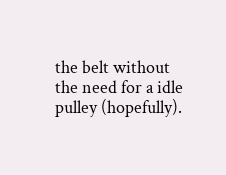the belt without the need for a idle pulley (hopefully).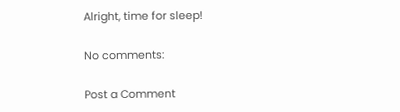Alright, time for sleep!

No comments:

Post a Comment